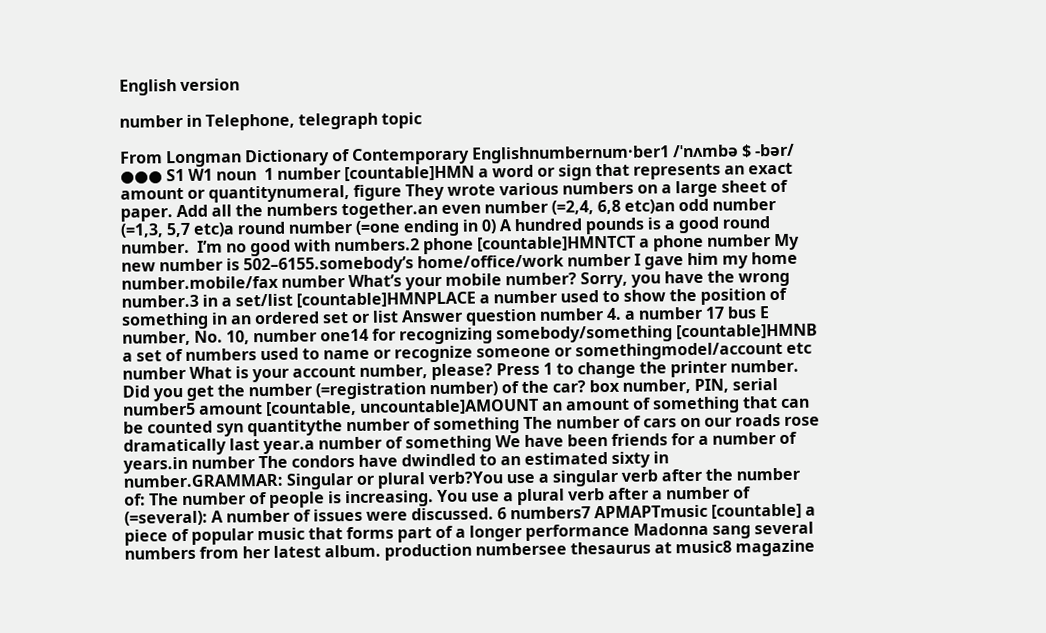English version

number in Telephone, telegraph topic

From Longman Dictionary of Contemporary Englishnumbernum·ber1 /ˈnʌmbə $ -bər/ ●●● S1 W1 noun  1 number [countable]HMN a word or sign that represents an exact amount or quantitynumeral, figure They wrote various numbers on a large sheet of paper. Add all the numbers together.an even number (=2,4, 6,8 etc)an odd number (=1,3, 5,7 etc)a round number (=one ending in 0) A hundred pounds is a good round number.  I’m no good with numbers.2 phone [countable]HMNTCT a phone number My new number is 502–6155.somebody’s home/office/work number I gave him my home number.mobile/fax number What’s your mobile number? Sorry, you have the wrong number.3 in a set/list [countable]HMNPLACE a number used to show the position of something in an ordered set or list Answer question number 4. a number 17 bus E number, No. 10, number one14 for recognizing somebody/something [countable]HMNB a set of numbers used to name or recognize someone or somethingmodel/account etc number What is your account number, please? Press 1 to change the printer number. Did you get the number (=registration number) of the car? box number, PIN, serial number5 amount [countable, uncountable]AMOUNT an amount of something that can be counted syn quantitythe number of something The number of cars on our roads rose dramatically last year.a number of something We have been friends for a number of years.in number The condors have dwindled to an estimated sixty in number.GRAMMAR: Singular or plural verb?You use a singular verb after the number of: The number of people is increasing. You use a plural verb after a number of (=several): A number of issues were discussed. 6 numbers7 APMAPTmusic [countable] a piece of popular music that forms part of a longer performance Madonna sang several numbers from her latest album. production numbersee thesaurus at music8 magazine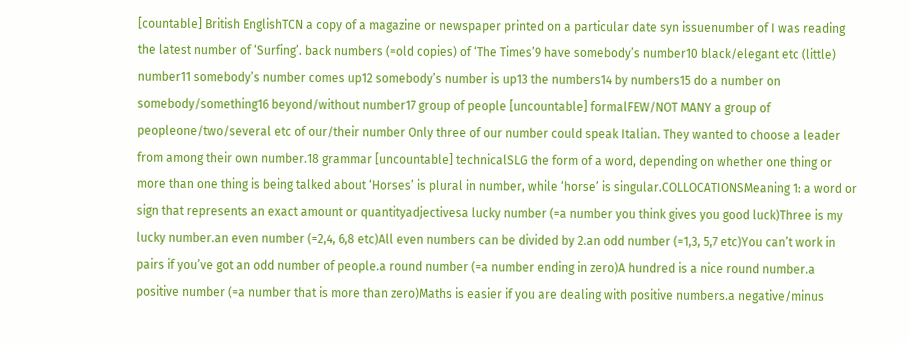[countable] British EnglishTCN a copy of a magazine or newspaper printed on a particular date syn issuenumber of I was reading the latest number of ‘Surfing’. back numbers (=old copies) of ‘The Times’9 have somebody’s number10 black/elegant etc (little) number11 somebody’s number comes up12 somebody’s number is up13 the numbers14 by numbers15 do a number on somebody/something16 beyond/without number17 group of people [uncountable] formalFEW/NOT MANY a group of peopleone/two/several etc of our/their number Only three of our number could speak Italian. They wanted to choose a leader from among their own number.18 grammar [uncountable] technicalSLG the form of a word, depending on whether one thing or more than one thing is being talked about ‘Horses’ is plural in number, while ‘horse’ is singular.COLLOCATIONSMeaning 1: a word or sign that represents an exact amount or quantityadjectivesa lucky number (=a number you think gives you good luck)Three is my lucky number.an even number (=2,4, 6,8 etc)All even numbers can be divided by 2.an odd number (=1,3, 5,7 etc)You can’t work in pairs if you’ve got an odd number of people.a round number (=a number ending in zero)A hundred is a nice round number.a positive number (=a number that is more than zero)Maths is easier if you are dealing with positive numbers.a negative/minus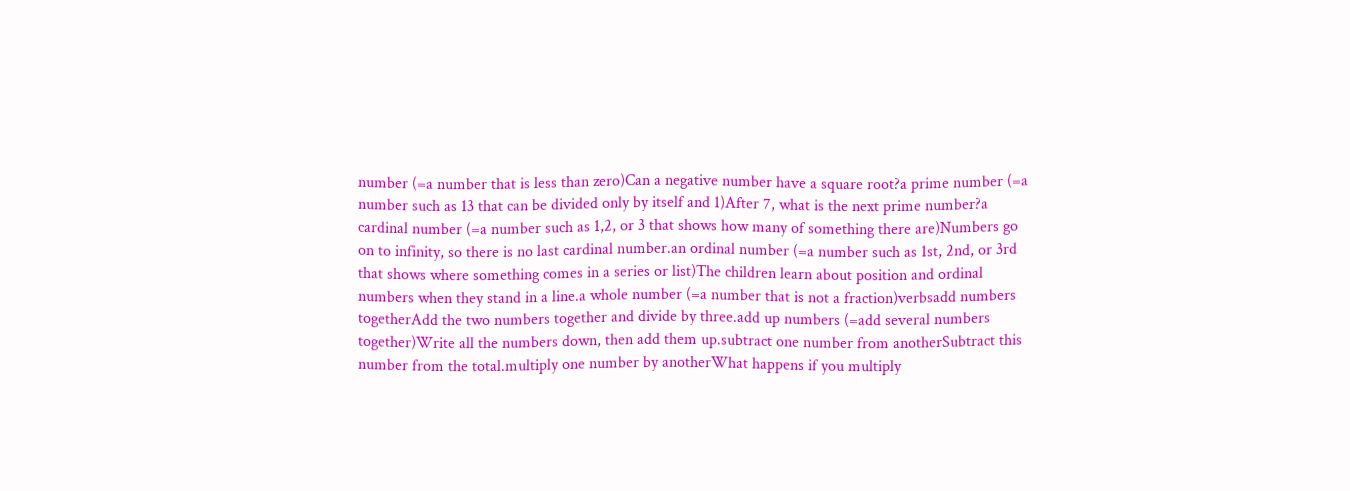number (=a number that is less than zero)Can a negative number have a square root?a prime number (=a number such as 13 that can be divided only by itself and 1)After 7, what is the next prime number?a cardinal number (=a number such as 1,2, or 3 that shows how many of something there are)Numbers go on to infinity, so there is no last cardinal number.an ordinal number (=a number such as 1st, 2nd, or 3rd that shows where something comes in a series or list)The children learn about position and ordinal numbers when they stand in a line.a whole number (=a number that is not a fraction)verbsadd numbers togetherAdd the two numbers together and divide by three.add up numbers (=add several numbers together)Write all the numbers down, then add them up.subtract one number from anotherSubtract this number from the total.multiply one number by anotherWhat happens if you multiply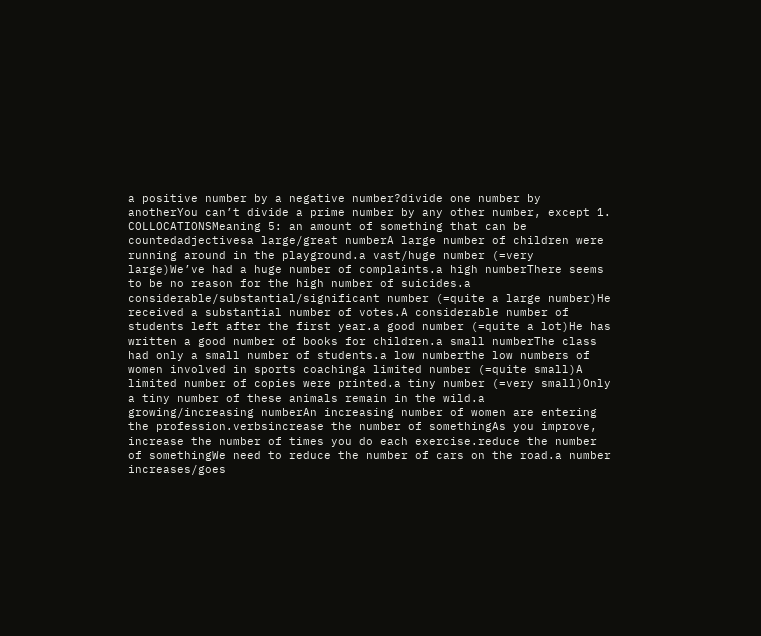a positive number by a negative number?divide one number by anotherYou can’t divide a prime number by any other number, except 1. COLLOCATIONSMeaning 5: an amount of something that can be countedadjectivesa large/great numberA large number of children were running around in the playground.a vast/huge number (=very large)We’ve had a huge number of complaints.a high numberThere seems to be no reason for the high number of suicides.a considerable/substantial/significant number (=quite a large number)He received a substantial number of votes.A considerable number of students left after the first year.a good number (=quite a lot)He has written a good number of books for children.a small numberThe class had only a small number of students.a low numberthe low numbers of women involved in sports coachinga limited number (=quite small)A limited number of copies were printed.a tiny number (=very small)Only a tiny number of these animals remain in the wild.a growing/increasing numberAn increasing number of women are entering the profession.verbsincrease the number of somethingAs you improve, increase the number of times you do each exercise.reduce the number of somethingWe need to reduce the number of cars on the road.a number increases/goes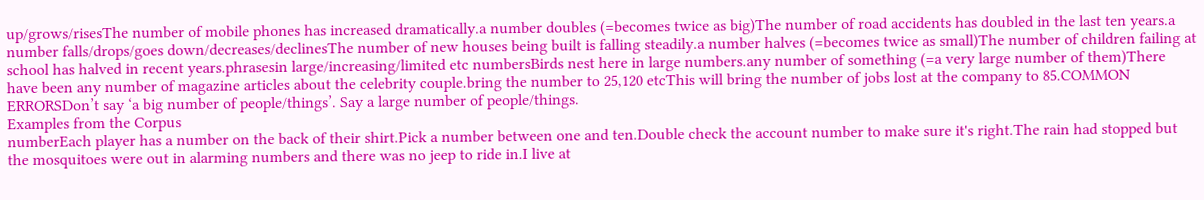up/grows/risesThe number of mobile phones has increased dramatically.a number doubles (=becomes twice as big)The number of road accidents has doubled in the last ten years.a number falls/drops/goes down/decreases/declinesThe number of new houses being built is falling steadily.a number halves (=becomes twice as small)The number of children failing at school has halved in recent years.phrasesin large/increasing/limited etc numbersBirds nest here in large numbers.any number of something (=a very large number of them)There have been any number of magazine articles about the celebrity couple.bring the number to 25,120 etcThis will bring the number of jobs lost at the company to 85.COMMON ERRORSDon’t say ‘a big number of people/things’. Say a large number of people/things.
Examples from the Corpus
numberEach player has a number on the back of their shirt.Pick a number between one and ten.Double check the account number to make sure it's right.The rain had stopped but the mosquitoes were out in alarming numbers and there was no jeep to ride in.I live at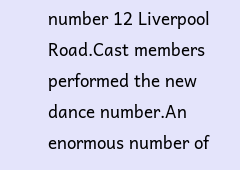number 12 Liverpool Road.Cast members performed the new dance number.An enormous number of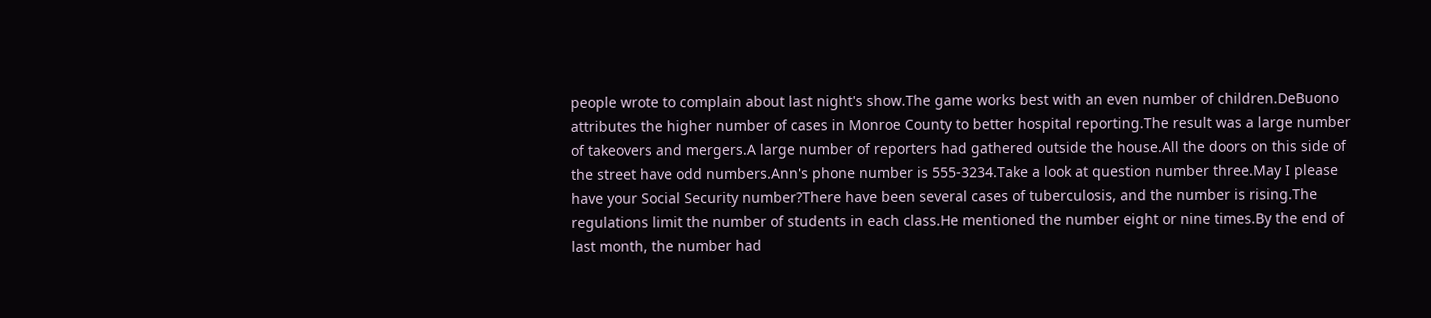people wrote to complain about last night's show.The game works best with an even number of children.DeBuono attributes the higher number of cases in Monroe County to better hospital reporting.The result was a large number of takeovers and mergers.A large number of reporters had gathered outside the house.All the doors on this side of the street have odd numbers.Ann's phone number is 555-3234.Take a look at question number three.May I please have your Social Security number?There have been several cases of tuberculosis, and the number is rising.The regulations limit the number of students in each class.He mentioned the number eight or nine times.By the end of last month, the number had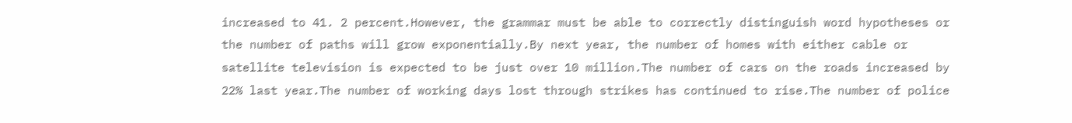increased to 41. 2 percent.However, the grammar must be able to correctly distinguish word hypotheses or the number of paths will grow exponentially.By next year, the number of homes with either cable or satellite television is expected to be just over 10 million.The number of cars on the roads increased by 22% last year.The number of working days lost through strikes has continued to rise.The number of police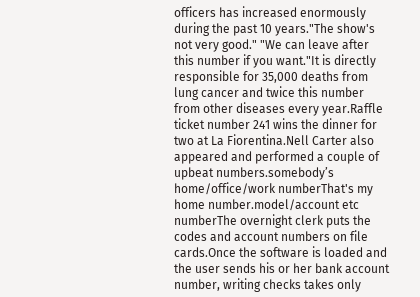officers has increased enormously during the past 10 years."The show's not very good." "We can leave after this number if you want."It is directly responsible for 35,000 deaths from lung cancer and twice this number from other diseases every year.Raffle ticket number 241 wins the dinner for two at La Fiorentina.Nell Carter also appeared and performed a couple of upbeat numbers.somebody’s home/office/work numberThat's my home number.model/account etc numberThe overnight clerk puts the codes and account numbers on file cards.Once the software is loaded and the user sends his or her bank account number, writing checks takes only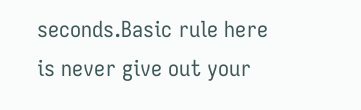seconds.Basic rule here is never give out your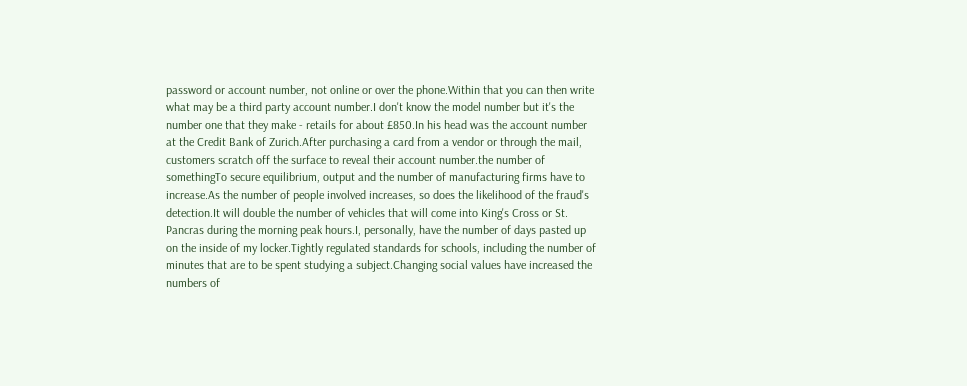password or account number, not online or over the phone.Within that you can then write what may be a third party account number.I don't know the model number but it's the number one that they make - retails for about £850.In his head was the account number at the Credit Bank of Zurich.After purchasing a card from a vendor or through the mail, customers scratch off the surface to reveal their account number.the number of somethingTo secure equilibrium, output and the number of manufacturing firms have to increase.As the number of people involved increases, so does the likelihood of the fraud's detection.It will double the number of vehicles that will come into King's Cross or St. Pancras during the morning peak hours.I, personally, have the number of days pasted up on the inside of my locker.Tightly regulated standards for schools, including the number of minutes that are to be spent studying a subject.Changing social values have increased the numbers of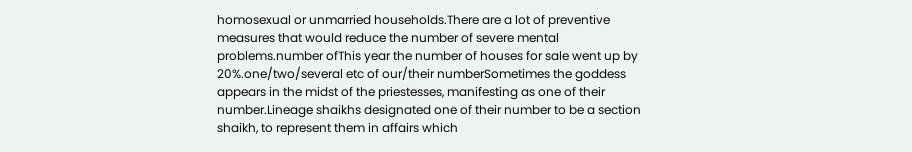homosexual or unmarried households.There are a lot of preventive measures that would reduce the number of severe mental problems.number ofThis year the number of houses for sale went up by 20%.one/two/several etc of our/their numberSometimes the goddess appears in the midst of the priestesses, manifesting as one of their number.Lineage shaikhs designated one of their number to be a section shaikh, to represent them in affairs which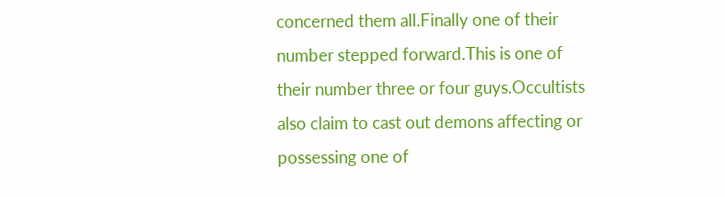concerned them all.Finally one of their number stepped forward.This is one of their number three or four guys.Occultists also claim to cast out demons affecting or possessing one of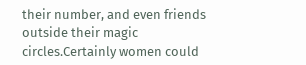their number, and even friends outside their magic circles.Certainly women could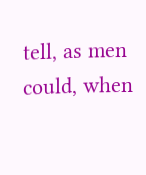tell, as men could, when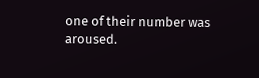one of their number was aroused.